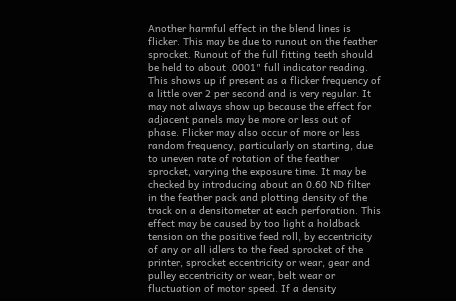Another harmful effect in the blend lines is flicker. This may be due to runout on the feather sprocket. Runout of the full fitting teeth should be held to about .0001" full indicator reading. This shows up if present as a flicker frequency of a little over 2 per second and is very regular. It may not always show up because the effect for adjacent panels may be more or less out of phase. Flicker may also occur of more or less random frequency, particularly on starting, due to uneven rate of rotation of the feather sprocket, varying the exposure time. It may be checked by introducing about an 0.60 ND filter in the feather pack and plotting density of the track on a densitometer at each perforation. This effect may be caused by too light a holdback tension on the positive feed roll, by eccentricity of any or all idlers to the feed sprocket of the printer, sprocket eccentricity or wear, gear and pulley eccentricity or wear, belt wear or fluctuation of motor speed. If a density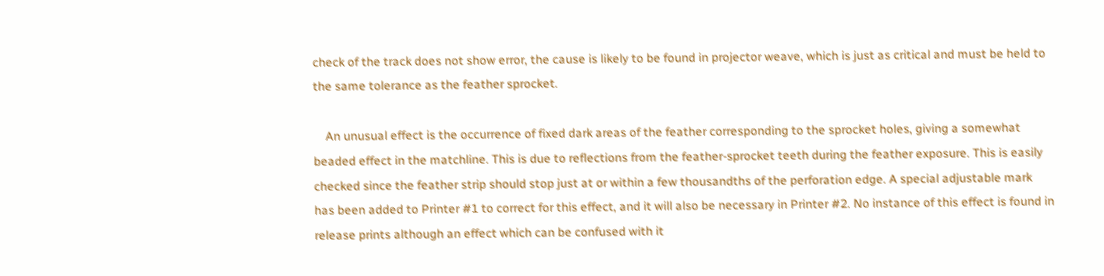check of the track does not show error, the cause is likely to be found in projector weave, which is just as critical and must be held to the same tolerance as the feather sprocket.

    An unusual effect is the occurrence of fixed dark areas of the feather corresponding to the sprocket holes, giving a somewhat beaded effect in the matchline. This is due to reflections from the feather-sprocket teeth during the feather exposure. This is easily checked since the feather strip should stop just at or within a few thousandths of the perforation edge. A special adjustable mark has been added to Printer #1 to correct for this effect, and it will also be necessary in Printer #2. No instance of this effect is found in release prints although an effect which can be confused with it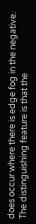does occur where there is edge fog in the negative. The distinguishing feature is that the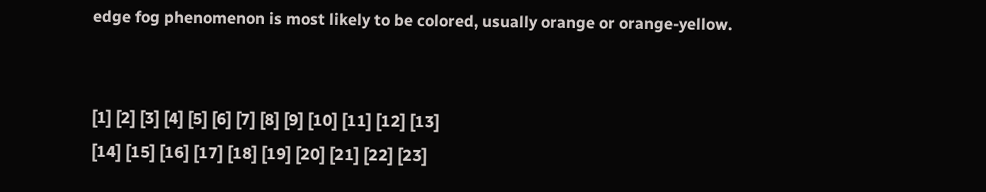edge fog phenomenon is most likely to be colored, usually orange or orange-yellow.


[1] [2] [3] [4] [5] [6] [7] [8] [9] [10] [11] [12] [13]
[14] [15] [16] [17] [18] [19] [20] [21] [22] [23]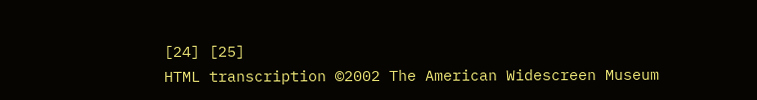[24] [25]
HTML transcription ©2002 The American Widescreen Museum